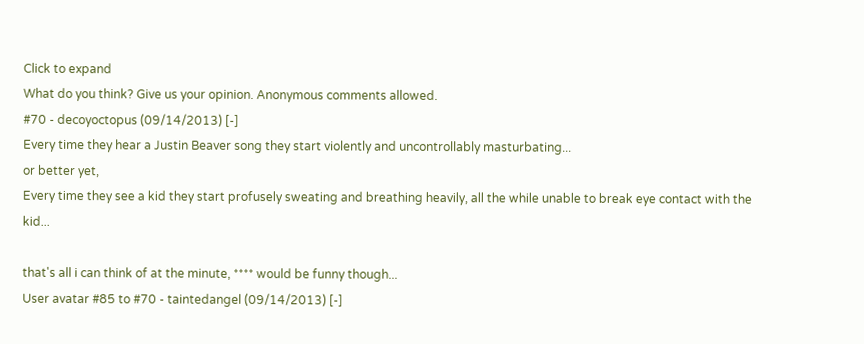Click to expand
What do you think? Give us your opinion. Anonymous comments allowed.
#70 - decoyoctopus (09/14/2013) [-]
Every time they hear a Justin Beaver song they start violently and uncontrollably masturbating...
or better yet,
Every time they see a kid they start profusely sweating and breathing heavily, all the while unable to break eye contact with the kid...

that's all i can think of at the minute, **** would be funny though...
User avatar #85 to #70 - taintedangel (09/14/2013) [-]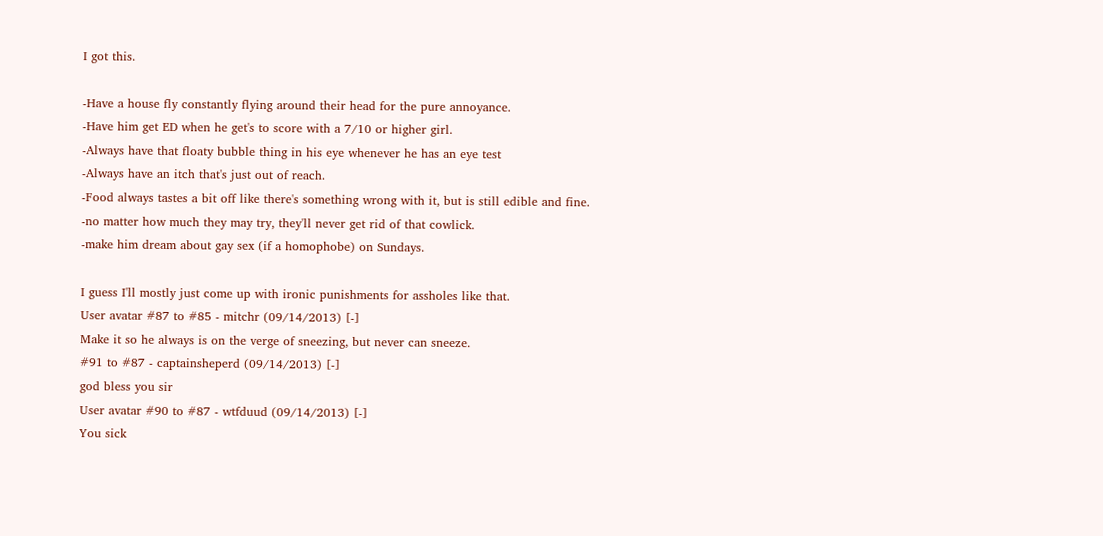I got this.

-Have a house fly constantly flying around their head for the pure annoyance.
-Have him get ED when he get's to score with a 7/10 or higher girl.
-Always have that floaty bubble thing in his eye whenever he has an eye test
-Always have an itch that's just out of reach.
-Food always tastes a bit off like there's something wrong with it, but is still edible and fine.
-no matter how much they may try, they'll never get rid of that cowlick.
-make him dream about gay sex (if a homophobe) on Sundays.

I guess I'll mostly just come up with ironic punishments for assholes like that.
User avatar #87 to #85 - mitchr (09/14/2013) [-]
Make it so he always is on the verge of sneezing, but never can sneeze.
#91 to #87 - captainsheperd (09/14/2013) [-]
god bless you sir
User avatar #90 to #87 - wtfduud (09/14/2013) [-]
You sick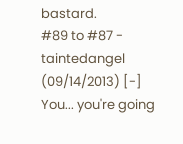bastard.
#89 to #87 - taintedangel (09/14/2013) [-]
You... you're going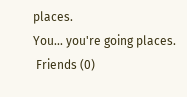places.
You... you're going places.
 Friends (0)